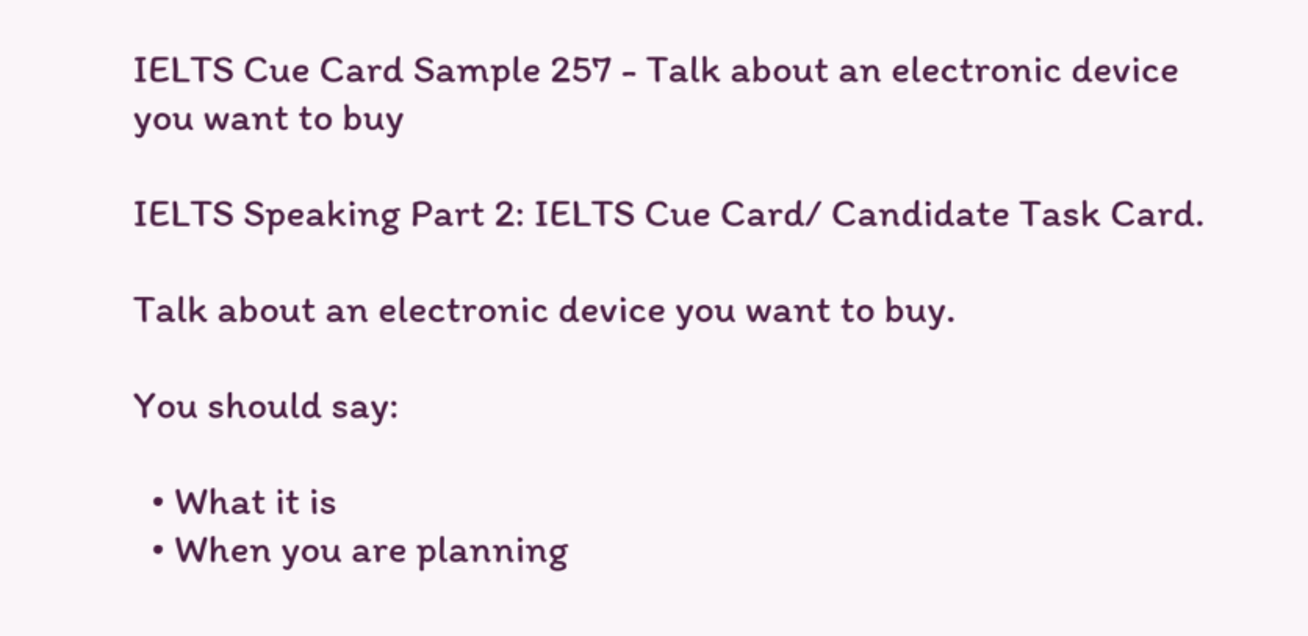IELTS Cue Card Sample 257 - Talk about an electronic device you want to buy

IELTS Speaking Part 2: IELTS Cue Card/ Candidate Task Card.

Talk about an electronic device you want to buy.

You should say:

  • What it is
  • When you are planning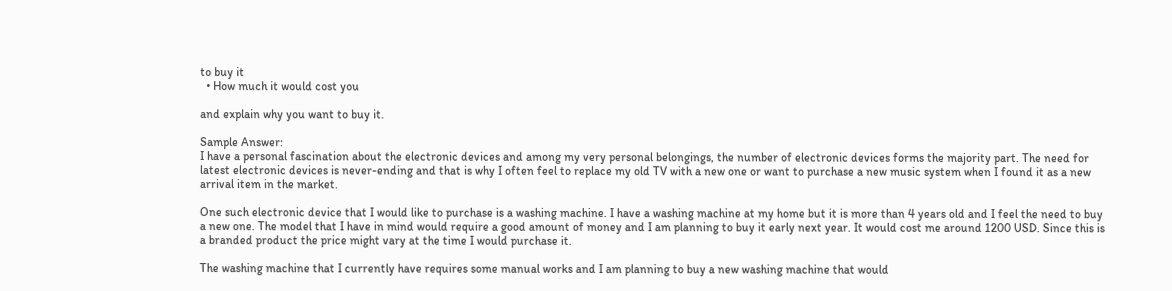to buy it
  • How much it would cost you

and explain why you want to buy it.

Sample Answer:
I have a personal fascination about the electronic devices and among my very personal belongings, the number of electronic devices forms the majority part. The need for latest electronic devices is never-ending and that is why I often feel to replace my old TV with a new one or want to purchase a new music system when I found it as a new arrival item in the market.

One such electronic device that I would like to purchase is a washing machine. I have a washing machine at my home but it is more than 4 years old and I feel the need to buy a new one. The model that I have in mind would require a good amount of money and I am planning to buy it early next year. It would cost me around 1200 USD. Since this is a branded product the price might vary at the time I would purchase it.

The washing machine that I currently have requires some manual works and I am planning to buy a new washing machine that would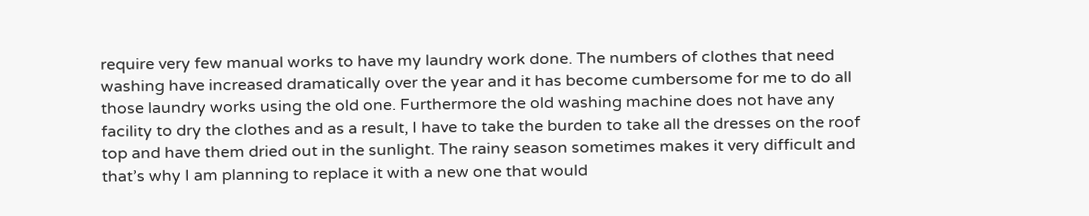require very few manual works to have my laundry work done. The numbers of clothes that need washing have increased dramatically over the year and it has become cumbersome for me to do all those laundry works using the old one. Furthermore the old washing machine does not have any facility to dry the clothes and as a result, I have to take the burden to take all the dresses on the roof top and have them dried out in the sunlight. The rainy season sometimes makes it very difficult and that’s why I am planning to replace it with a new one that would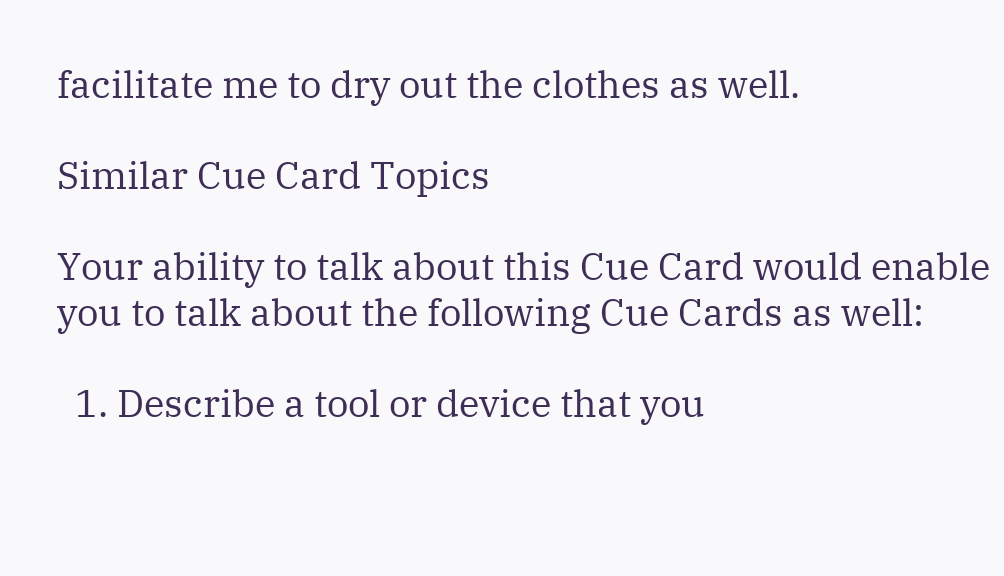facilitate me to dry out the clothes as well.

Similar Cue Card Topics

Your ability to talk about this Cue Card would enable you to talk about the following Cue Cards as well:

  1. Describe a tool or device that you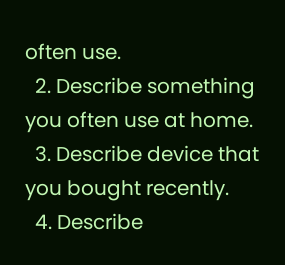often use.
  2. Describe something you often use at home.
  3. Describe device that you bought recently.
  4. Describe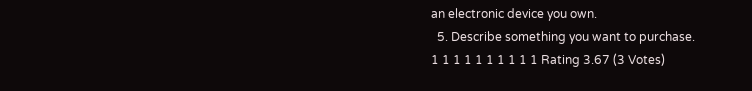an electronic device you own.
  5. Describe something you want to purchase.
1 1 1 1 1 1 1 1 1 1 Rating 3.67 (3 Votes)